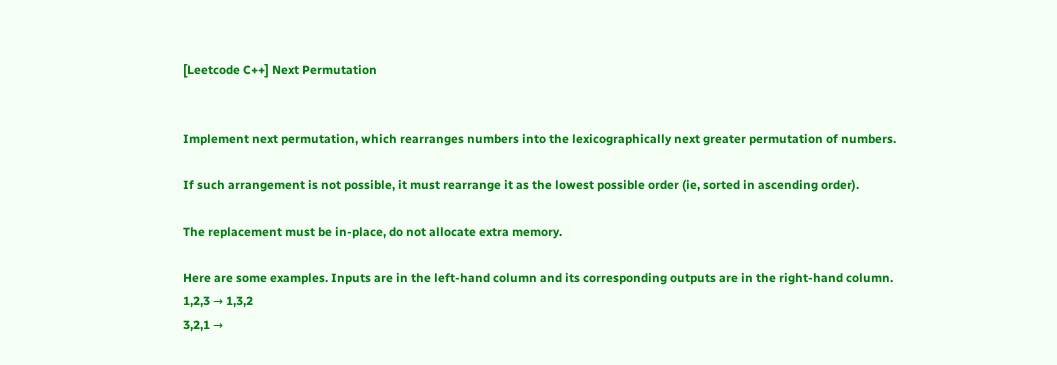[Leetcode C++] Next Permutation


Implement next permutation, which rearranges numbers into the lexicographically next greater permutation of numbers.

If such arrangement is not possible, it must rearrange it as the lowest possible order (ie, sorted in ascending order).

The replacement must be in-place, do not allocate extra memory.

Here are some examples. Inputs are in the left-hand column and its corresponding outputs are in the right-hand column.
1,2,3 → 1,3,2
3,2,1 →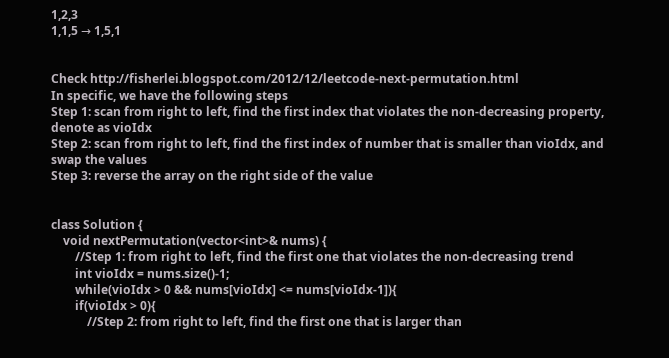1,2,3
1,1,5 → 1,5,1


Check http://fisherlei.blogspot.com/2012/12/leetcode-next-permutation.html
In specific, we have the following steps
Step 1: scan from right to left, find the first index that violates the non-decreasing property, denote as vioIdx
Step 2: scan from right to left, find the first index of number that is smaller than vioIdx, and swap the values
Step 3: reverse the array on the right side of the value


class Solution {
    void nextPermutation(vector<int>& nums) {
        //Step 1: from right to left, find the first one that violates the non-decreasing trend
        int vioIdx = nums.size()-1;
        while(vioIdx > 0 && nums[vioIdx] <= nums[vioIdx-1]){
        if(vioIdx > 0){
            //Step 2: from right to left, find the first one that is larger than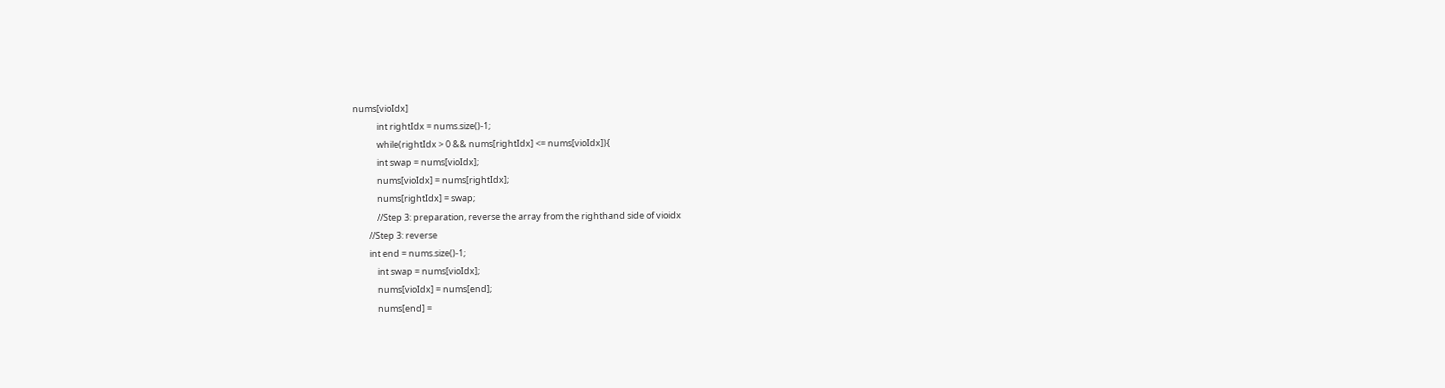nums[vioIdx]
            int rightIdx = nums.size()-1;
            while(rightIdx > 0 && nums[rightIdx] <= nums[vioIdx]){
            int swap = nums[vioIdx];
            nums[vioIdx] = nums[rightIdx];
            nums[rightIdx] = swap;
            //Step 3: preparation, reverse the array from the righthand side of vioidx
        //Step 3: reverse
        int end = nums.size()-1;
            int swap = nums[vioIdx];
            nums[vioIdx] = nums[end];
            nums[end] =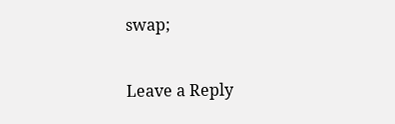swap;

Leave a Reply